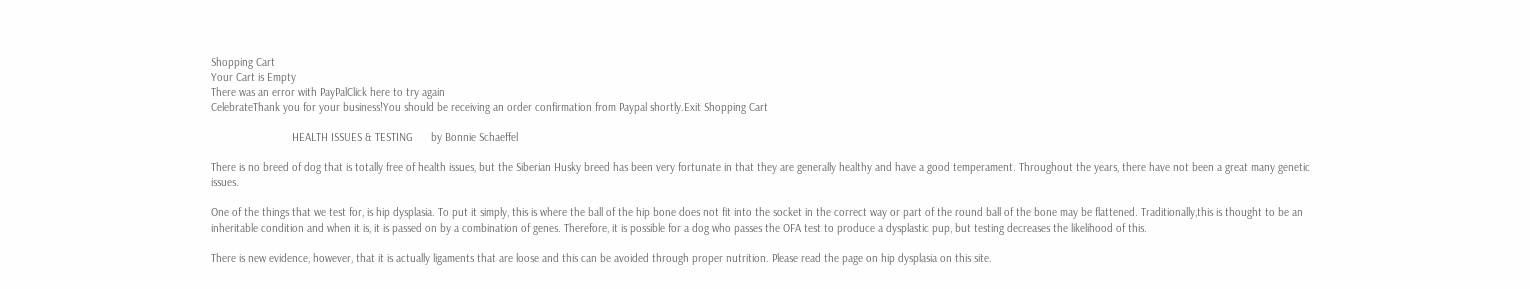Shopping Cart
Your Cart is Empty
There was an error with PayPalClick here to try again
CelebrateThank you for your business!You should be receiving an order confirmation from Paypal shortly.Exit Shopping Cart

                           HEALTH ISSUES & TESTING      by Bonnie Schaeffel

There is no breed of dog that is totally free of health issues, but the Siberian Husky breed has been very fortunate in that they are generally healthy and have a good temperament. Throughout the years, there have not been a great many genetic issues.

One of the things that we test for, is hip dysplasia. To put it simply, this is where the ball of the hip bone does not fit into the socket in the correct way or part of the round ball of the bone may be flattened. Traditionally,this is thought to be an inheritable condition and when it is, it is passed on by a combination of genes. Therefore, it is possible for a dog who passes the OFA test to produce a dysplastic pup, but testing decreases the likelihood of this.

There is new evidence, however, that it is actually ligaments that are loose and this can be avoided through proper nutrition. Please read the page on hip dysplasia on this site.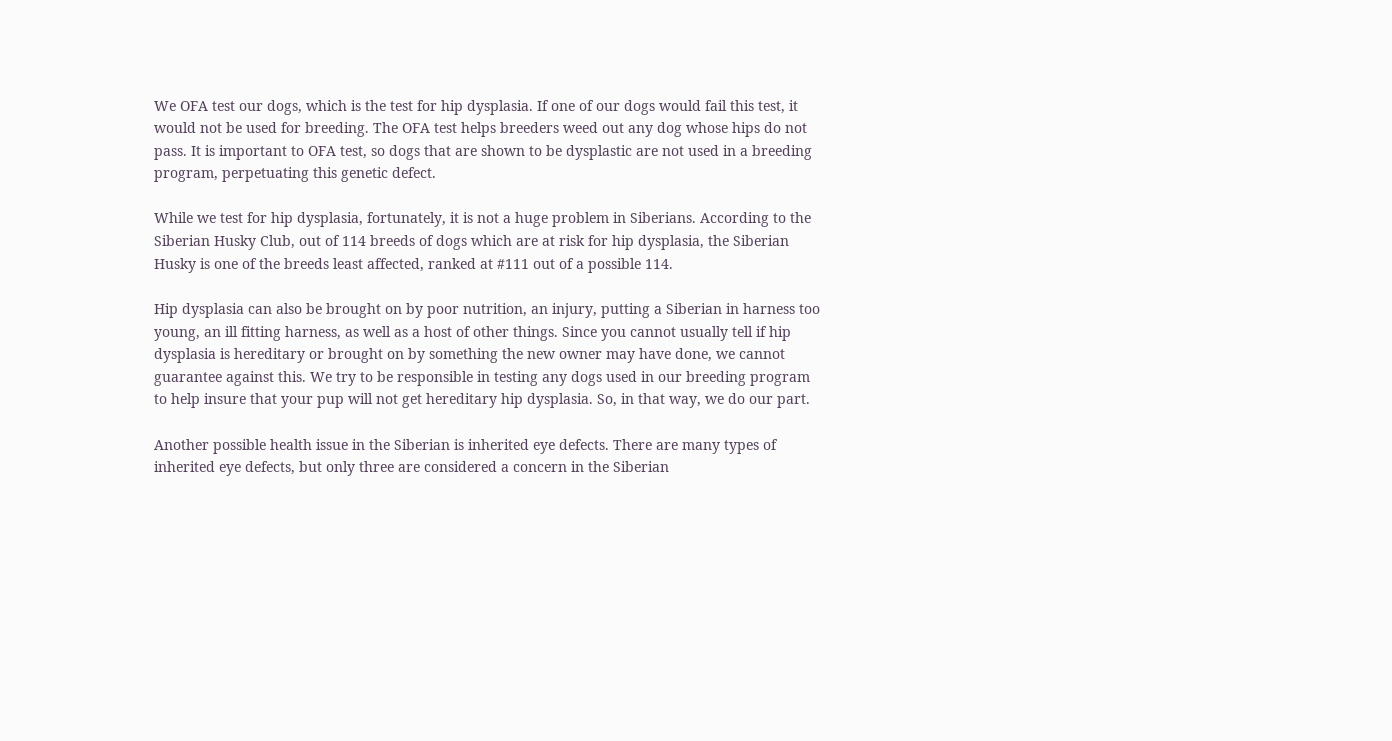We OFA test our dogs, which is the test for hip dysplasia. If one of our dogs would fail this test, it would not be used for breeding. The OFA test helps breeders weed out any dog whose hips do not pass. It is important to OFA test, so dogs that are shown to be dysplastic are not used in a breeding program, perpetuating this genetic defect.

While we test for hip dysplasia, fortunately, it is not a huge problem in Siberians. According to the Siberian Husky Club, out of 114 breeds of dogs which are at risk for hip dysplasia, the Siberian Husky is one of the breeds least affected, ranked at #111 out of a possible 114.

Hip dysplasia can also be brought on by poor nutrition, an injury, putting a Siberian in harness too young, an ill fitting harness, as well as a host of other things. Since you cannot usually tell if hip dysplasia is hereditary or brought on by something the new owner may have done, we cannot guarantee against this. We try to be responsible in testing any dogs used in our breeding program to help insure that your pup will not get hereditary hip dysplasia. So, in that way, we do our part.

Another possible health issue in the Siberian is inherited eye defects. There are many types of inherited eye defects, but only three are considered a concern in the Siberian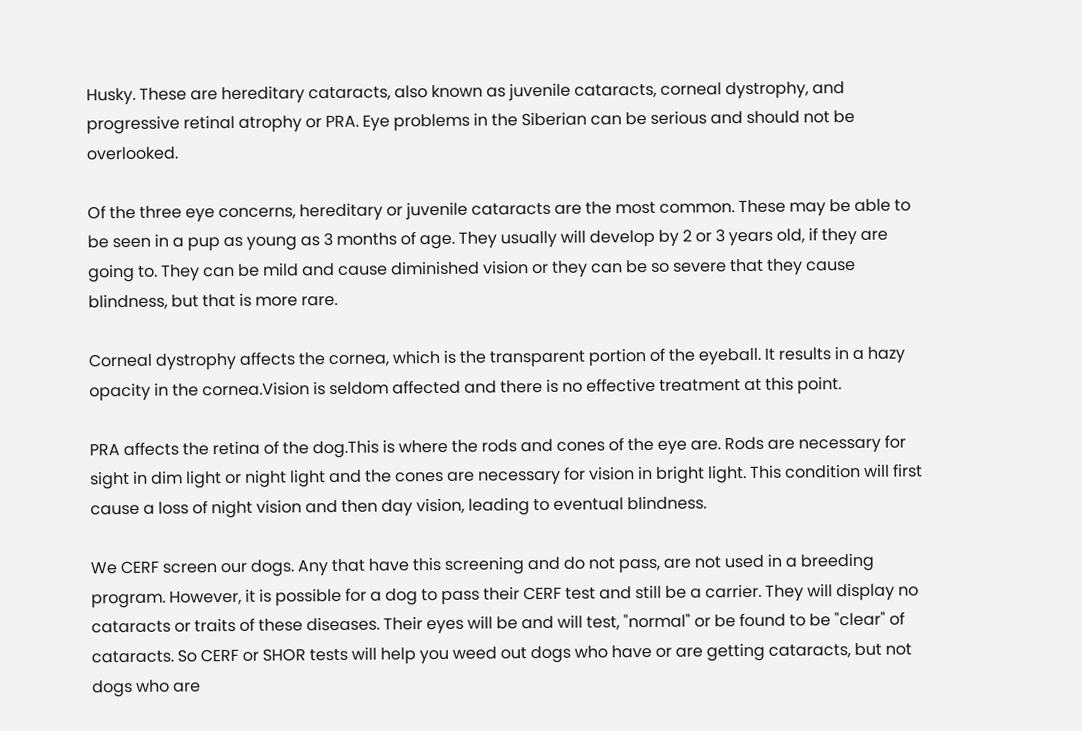Husky. These are hereditary cataracts, also known as juvenile cataracts, corneal dystrophy, and progressive retinal atrophy or PRA. Eye problems in the Siberian can be serious and should not be overlooked.

Of the three eye concerns, hereditary or juvenile cataracts are the most common. These may be able to be seen in a pup as young as 3 months of age. They usually will develop by 2 or 3 years old, if they are going to. They can be mild and cause diminished vision or they can be so severe that they cause blindness, but that is more rare.

Corneal dystrophy affects the cornea, which is the transparent portion of the eyeball. It results in a hazy opacity in the cornea.Vision is seldom affected and there is no effective treatment at this point.

PRA affects the retina of the dog.This is where the rods and cones of the eye are. Rods are necessary for sight in dim light or night light and the cones are necessary for vision in bright light. This condition will first cause a loss of night vision and then day vision, leading to eventual blindness.

We CERF screen our dogs. Any that have this screening and do not pass, are not used in a breeding program. However, it is possible for a dog to pass their CERF test and still be a carrier. They will display no cataracts or traits of these diseases. Their eyes will be and will test, "normal" or be found to be "clear" of cataracts. So CERF or SHOR tests will help you weed out dogs who have or are getting cataracts, but not dogs who are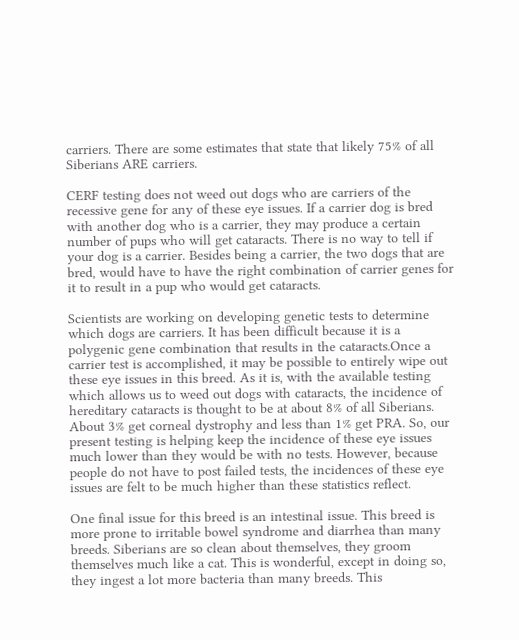carriers. There are some estimates that state that likely 75% of all Siberians ARE carriers.

CERF testing does not weed out dogs who are carriers of the recessive gene for any of these eye issues. If a carrier dog is bred with another dog who is a carrier, they may produce a certain number of pups who will get cataracts. There is no way to tell if your dog is a carrier. Besides being a carrier, the two dogs that are bred, would have to have the right combination of carrier genes for it to result in a pup who would get cataracts.

Scientists are working on developing genetic tests to determine which dogs are carriers. It has been difficult because it is a polygenic gene combination that results in the cataracts.Once a carrier test is accomplished, it may be possible to entirely wipe out these eye issues in this breed. As it is, with the available testing which allows us to weed out dogs with cataracts, the incidence of hereditary cataracts is thought to be at about 8% of all Siberians. About 3% get corneal dystrophy and less than 1% get PRA. So, our present testing is helping keep the incidence of these eye issues much lower than they would be with no tests. However, because people do not have to post failed tests, the incidences of these eye issues are felt to be much higher than these statistics reflect.

One final issue for this breed is an intestinal issue. This breed is more prone to irritable bowel syndrome and diarrhea than many breeds. Siberians are so clean about themselves, they groom themselves much like a cat. This is wonderful, except in doing so, they ingest a lot more bacteria than many breeds. This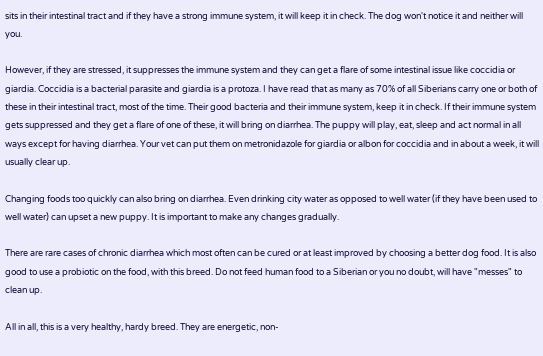sits in their intestinal tract and if they have a strong immune system, it will keep it in check. The dog won't notice it and neither will you.

However, if they are stressed, it suppresses the immune system and they can get a flare of some intestinal issue like coccidia or giardia. Coccidia is a bacterial parasite and giardia is a protoza. I have read that as many as 70% of all Siberians carry one or both of these in their intestinal tract, most of the time. Their good bacteria and their immune system, keep it in check. If their immune system gets suppressed and they get a flare of one of these, it will bring on diarrhea. The puppy will play, eat, sleep and act normal in all ways except for having diarrhea. Your vet can put them on metronidazole for giardia or albon for coccidia and in about a week, it will usually clear up.

Changing foods too quickly can also bring on diarrhea. Even drinking city water as opposed to well water (if they have been used to well water) can upset a new puppy. It is important to make any changes gradually.

There are rare cases of chronic diarrhea which most often can be cured or at least improved by choosing a better dog food. It is also good to use a probiotic on the food, with this breed. Do not feed human food to a Siberian or you no doubt, will have "messes" to clean up.

All in all, this is a very healthy, hardy breed. They are energetic, non-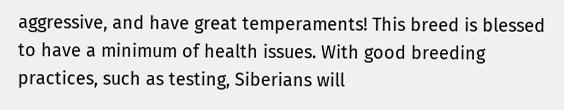aggressive, and have great temperaments! This breed is blessed to have a minimum of health issues. With good breeding practices, such as testing, Siberians will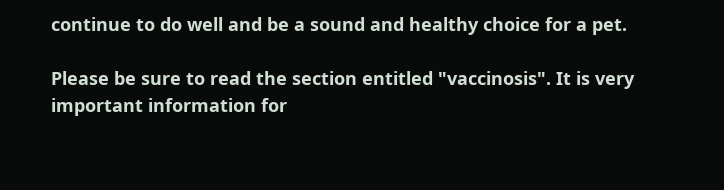continue to do well and be a sound and healthy choice for a pet.

Please be sure to read the section entitled "vaccinosis". It is very important information for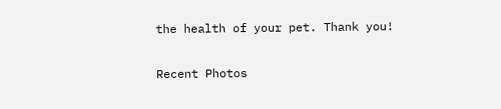the health of your pet. Thank you!

Recent Photos